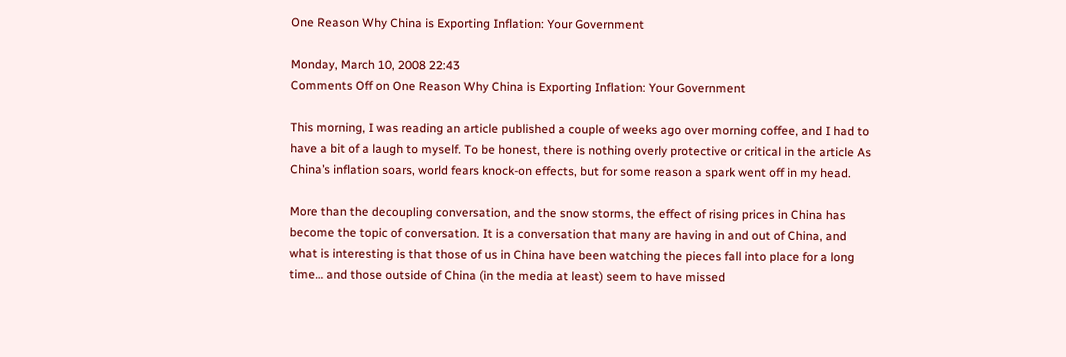One Reason Why China is Exporting Inflation: Your Government

Monday, March 10, 2008 22:43
Comments Off on One Reason Why China is Exporting Inflation: Your Government

This morning, I was reading an article published a couple of weeks ago over morning coffee, and I had to have a bit of a laugh to myself. To be honest, there is nothing overly protective or critical in the article As China’s inflation soars, world fears knock-on effects, but for some reason a spark went off in my head.

More than the decoupling conversation, and the snow storms, the effect of rising prices in China has become the topic of conversation. It is a conversation that many are having in and out of China, and what is interesting is that those of us in China have been watching the pieces fall into place for a long time… and those outside of China (in the media at least) seem to have missed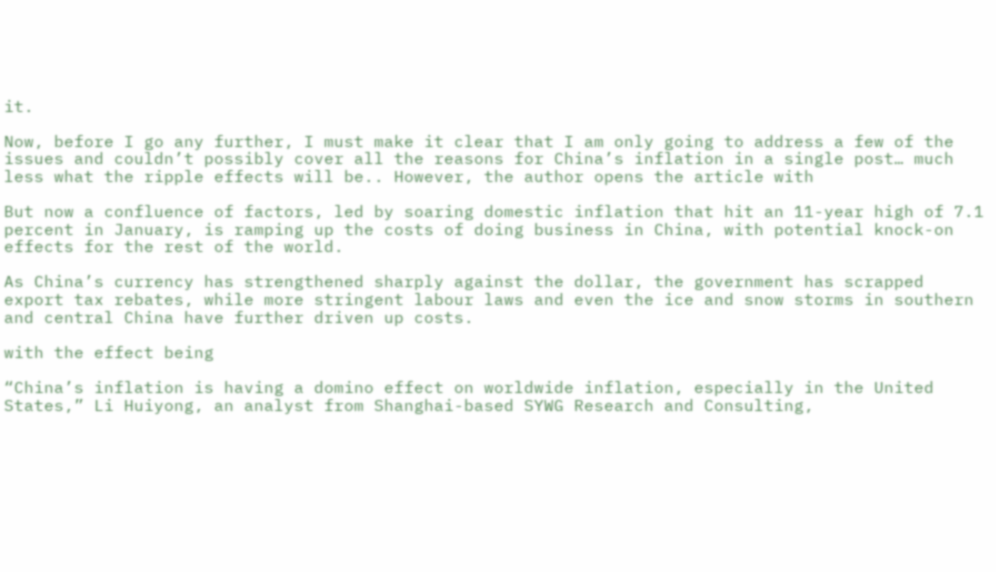it.

Now, before I go any further, I must make it clear that I am only going to address a few of the issues and couldn’t possibly cover all the reasons for China’s inflation in a single post… much less what the ripple effects will be.. However, the author opens the article with

But now a confluence of factors, led by soaring domestic inflation that hit an 11-year high of 7.1 percent in January, is ramping up the costs of doing business in China, with potential knock-on effects for the rest of the world.

As China’s currency has strengthened sharply against the dollar, the government has scrapped export tax rebates, while more stringent labour laws and even the ice and snow storms in southern and central China have further driven up costs.

with the effect being

“China’s inflation is having a domino effect on worldwide inflation, especially in the United States,” Li Huiyong, an analyst from Shanghai-based SYWG Research and Consulting,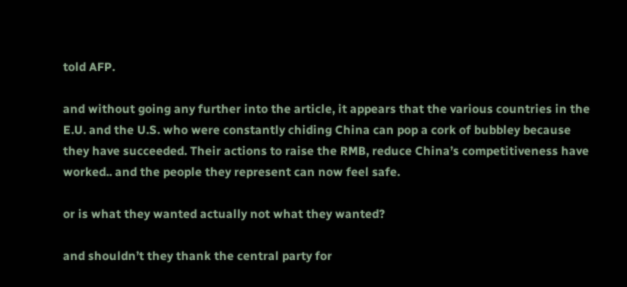told AFP.

and without going any further into the article, it appears that the various countries in the E.U. and the U.S. who were constantly chiding China can pop a cork of bubbley because they have succeeded. Their actions to raise the RMB, reduce China’s competitiveness have worked.. and the people they represent can now feel safe.

or is what they wanted actually not what they wanted?

and shouldn’t they thank the central party for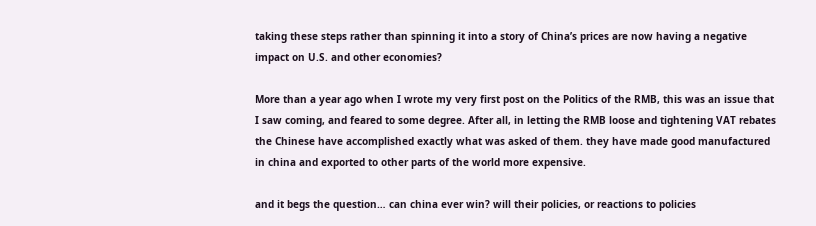taking these steps rather than spinning it into a story of China’s prices are now having a negative impact on U.S. and other economies?

More than a year ago when I wrote my very first post on the Politics of the RMB, this was an issue that I saw coming, and feared to some degree. After all, in letting the RMB loose and tightening VAT rebates the Chinese have accomplished exactly what was asked of them. they have made good manufactured in china and exported to other parts of the world more expensive.

and it begs the question… can china ever win? will their policies, or reactions to policies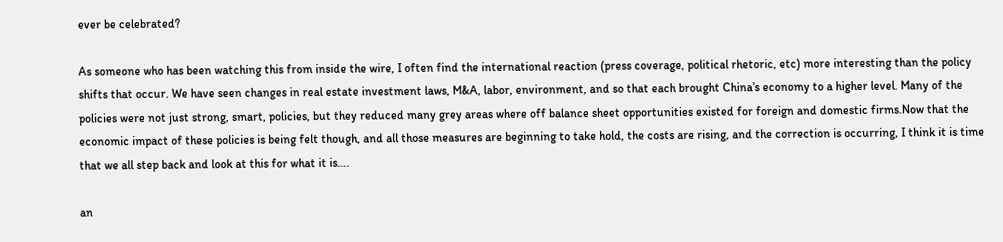ever be celebrated?

As someone who has been watching this from inside the wire, I often find the international reaction (press coverage, political rhetoric, etc) more interesting than the policy shifts that occur. We have seen changes in real estate investment laws, M&A, labor, environment, and so that each brought China’s economy to a higher level. Many of the policies were not just strong, smart, policies, but they reduced many grey areas where off balance sheet opportunities existed for foreign and domestic firms.Now that the economic impact of these policies is being felt though, and all those measures are beginning to take hold, the costs are rising, and the correction is occurring, I think it is time that we all step back and look at this for what it is….

an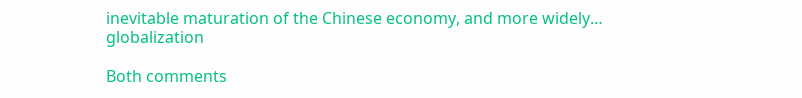inevitable maturation of the Chinese economy, and more widely… globalization

Both comments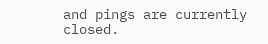and pings are currently closed.